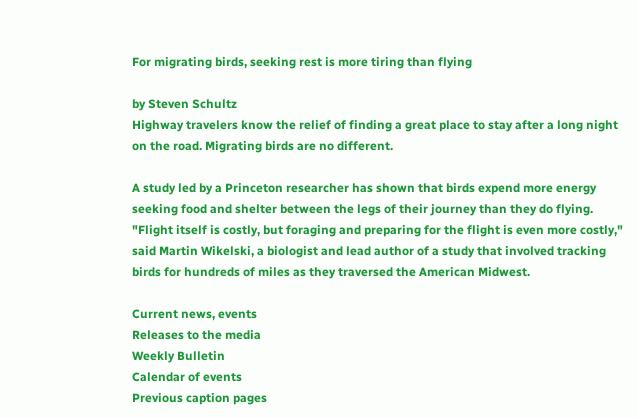For migrating birds, seeking rest is more tiring than flying

by Steven Schultz
Highway travelers know the relief of finding a great place to stay after a long night on the road. Migrating birds are no different.

A study led by a Princeton researcher has shown that birds expend more energy seeking food and shelter between the legs of their journey than they do flying. "Flight itself is costly, but foraging and preparing for the flight is even more costly," said Martin Wikelski, a biologist and lead author of a study that involved tracking birds for hundreds of miles as they traversed the American Midwest.

Current news, events
Releases to the media
Weekly Bulletin
Calendar of events
Previous caption pages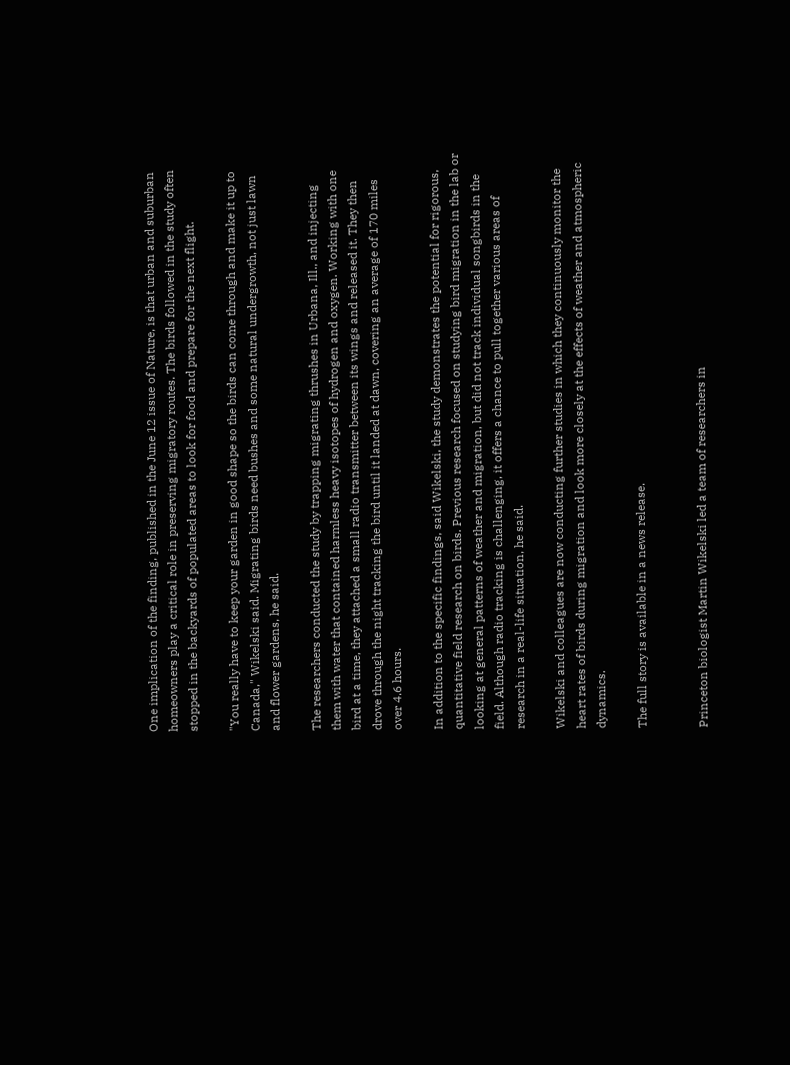One implication of the finding, published in the June 12 issue of Nature, is that urban and suburban homeowners play a critical role in preserving migratory routes. The birds followed in the study often stopped in the backyards of populated areas to look for food and prepare for the next flight.

"You really have to keep your garden in good shape so the birds can come through and make it up to Canada," Wikelski said. Migrating birds need bushes and some natural undergrowth, not just lawn and flower gardens, he said.

The researchers conducted the study by trapping migrating thrushes in Urbana, Ill., and injecting them with water that contained harmless heavy isotopes of hydrogen and oxygen. Working with one bird at a time, they attached a small radio transmitter between its wings and released it. They then drove through the night tracking the bird until it landed at dawn, covering an average of 170 miles over 4.6 hours.

In addition to the specific findings, said Wikelski, the study demonstrates the potential for rigorous, quantitative field research on birds. Previous research focused on studying bird migration in the lab or looking at general patterns of weather and migration, but did not track individual songbirds in the field. Although radio tracking is challenging, it offers a chance to pull together various areas of research in a real-life situation, he said.

Wikelski and colleagues are now conducting further studies in which they continuously monitor the heart rates of birds during migration and look more closely at the effects of weather and atmospheric dynamics.

The full story is available in a news release.


Princeton biologist Martin Wikelski led a team of researchers in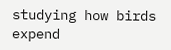studying how birds expend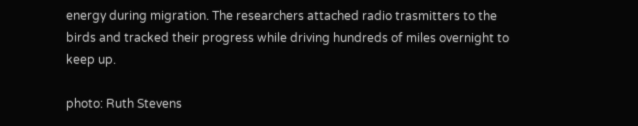energy during migration. The researchers attached radio trasmitters to the birds and tracked their progress while driving hundreds of miles overnight to keep up.

photo: Ruth Stevens